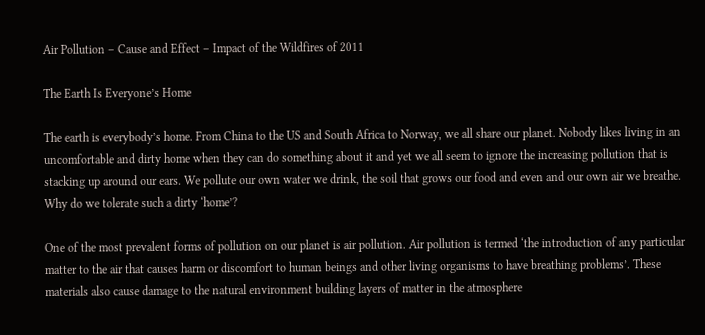Air Pollution – Cause and Effect – Impact of the Wildfires of 2011

The Earth Is Everyone’s Home

The earth is everybody’s home. From China to the US and South Africa to Norway, we all share our planet. Nobody likes living in an uncomfortable and dirty home when they can do something about it and yet we all seem to ignore the increasing pollution that is stacking up around our ears. We pollute our own water we drink, the soil that grows our food and even and our own air we breathe. Why do we tolerate such a dirty ‘home’?

One of the most prevalent forms of pollution on our planet is air pollution. Air pollution is termed ‘the introduction of any particular matter to the air that causes harm or discomfort to human beings and other living organisms to have breathing problems’. These materials also cause damage to the natural environment building layers of matter in the atmosphere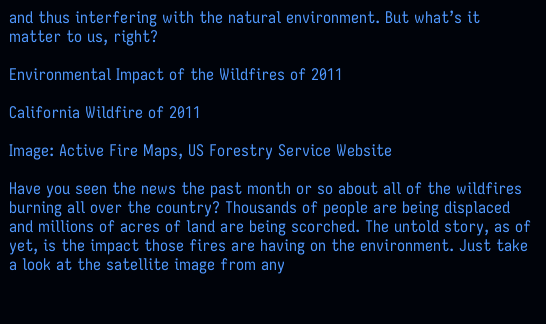and thus interfering with the natural environment. But what’s it matter to us, right?

Environmental Impact of the Wildfires of 2011

California Wildfire of 2011

Image: Active Fire Maps, US Forestry Service Website

Have you seen the news the past month or so about all of the wildfires burning all over the country? Thousands of people are being displaced and millions of acres of land are being scorched. The untold story, as of yet, is the impact those fires are having on the environment. Just take a look at the satellite image from any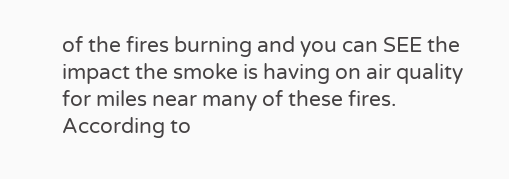of the fires burning and you can SEE the impact the smoke is having on air quality for miles near many of these fires. According to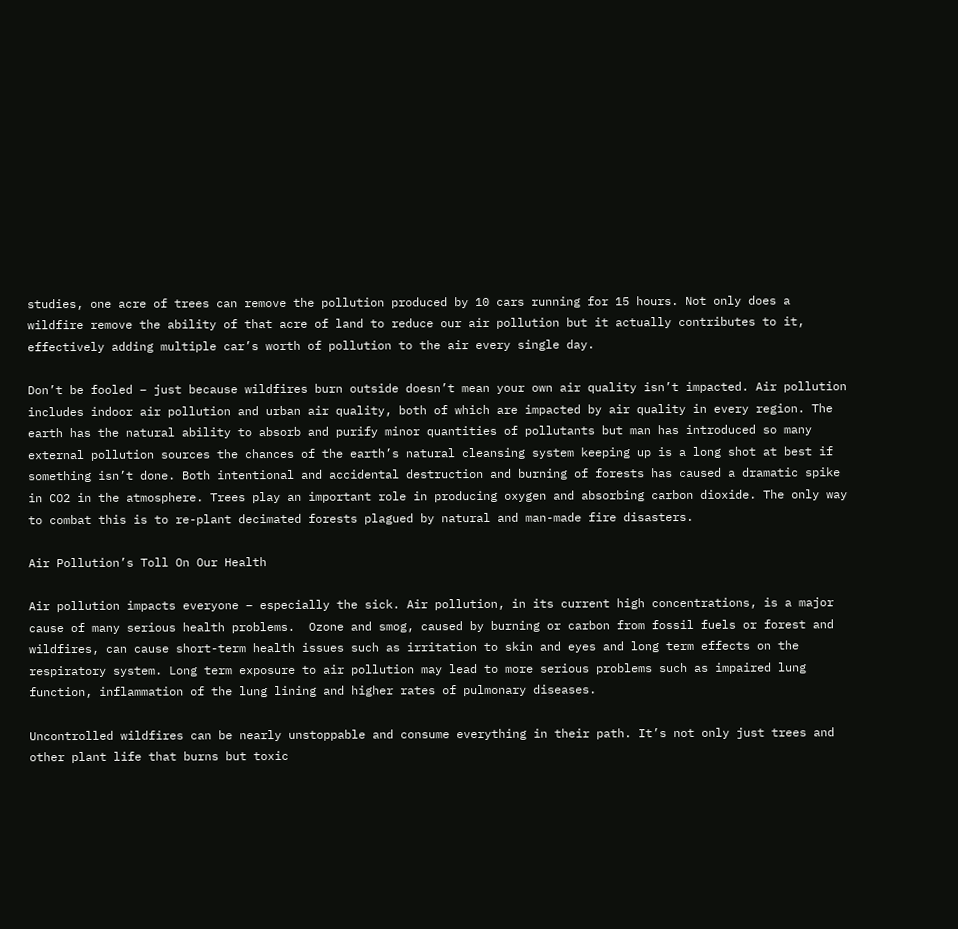studies, one acre of trees can remove the pollution produced by 10 cars running for 15 hours. Not only does a wildfire remove the ability of that acre of land to reduce our air pollution but it actually contributes to it, effectively adding multiple car’s worth of pollution to the air every single day.

Don’t be fooled – just because wildfires burn outside doesn’t mean your own air quality isn’t impacted. Air pollution includes indoor air pollution and urban air quality, both of which are impacted by air quality in every region. The earth has the natural ability to absorb and purify minor quantities of pollutants but man has introduced so many external pollution sources the chances of the earth’s natural cleansing system keeping up is a long shot at best if something isn’t done. Both intentional and accidental destruction and burning of forests has caused a dramatic spike in CO2 in the atmosphere. Trees play an important role in producing oxygen and absorbing carbon dioxide. The only way to combat this is to re-plant decimated forests plagued by natural and man-made fire disasters.

Air Pollution’s Toll On Our Health

Air pollution impacts everyone – especially the sick. Air pollution, in its current high concentrations, is a major cause of many serious health problems.  Ozone and smog, caused by burning or carbon from fossil fuels or forest and wildfires, can cause short-term health issues such as irritation to skin and eyes and long term effects on the respiratory system. Long term exposure to air pollution may lead to more serious problems such as impaired lung function, inflammation of the lung lining and higher rates of pulmonary diseases.

Uncontrolled wildfires can be nearly unstoppable and consume everything in their path. It’s not only just trees and other plant life that burns but toxic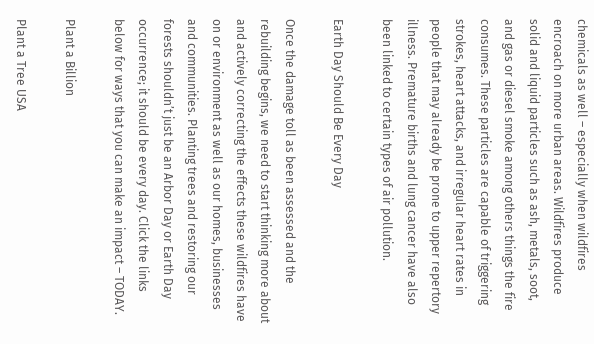chemicals as well – especially when wildfires encroach on more urban areas. Wildfires produce solid and liquid particles such as ash, metals, soot, and gas or diesel smoke among others things the fire consumes. These particles are capable of triggering strokes, heart attacks, and irregular heart rates in people that may already be prone to upper repertory illness. Premature births and lung cancer have also been linked to certain types of air pollution.

Earth Day Should Be Every Day

Once the damage toll as been assessed and the rebuilding begins, we need to start thinking more about and actively correcting the effects these wildfires have on or environment as well as our homes, businesses and communities. Planting trees and restoring our forests shouldn’t just be an Arbor Day or Earth Day occurrence; it should be every day. Click the links below for ways that you can make an impact – TODAY.

Plant a Billion

Plant a Tree USA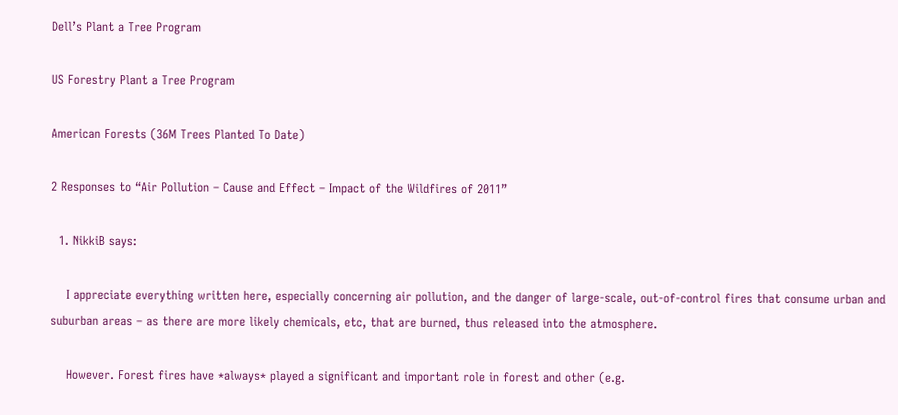Dell’s Plant a Tree Program

US Forestry Plant a Tree Program

American Forests (36M Trees Planted To Date)

2 Responses to “Air Pollution – Cause and Effect – Impact of the Wildfires of 2011”

  1. NikkiB says:

    I appreciate everything written here, especially concerning air pollution, and the danger of large-scale, out-of-control fires that consume urban and suburban areas – as there are more likely chemicals, etc, that are burned, thus released into the atmosphere.

    However. Forest fires have *always* played a significant and important role in forest and other (e.g.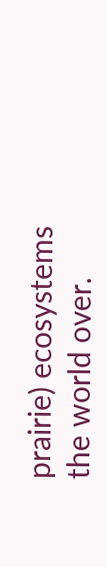prairie) ecosystems the world over.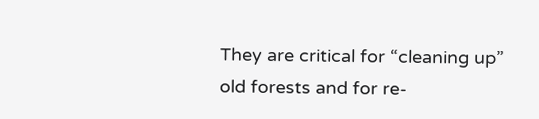They are critical for “cleaning up” old forests and for re-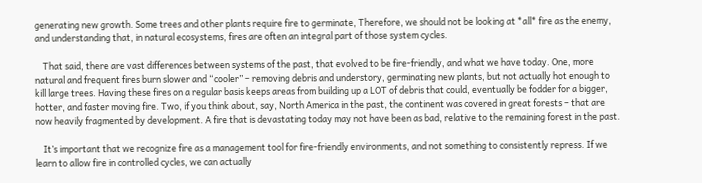generating new growth. Some trees and other plants require fire to germinate, Therefore, we should not be looking at *all* fire as the enemy, and understanding that, in natural ecosystems, fires are often an integral part of those system cycles.

    That said, there are vast differences between systems of the past, that evolved to be fire-friendly, and what we have today. One, more natural and frequent fires burn slower and “cooler” – removing debris and understory, germinating new plants, but not actually hot enough to kill large trees. Having these fires on a regular basis keeps areas from building up a LOT of debris that could, eventually be fodder for a bigger, hotter, and faster moving fire. Two, if you think about, say, North America in the past, the continent was covered in great forests – that are now heavily fragmented by development. A fire that is devastating today may not have been as bad, relative to the remaining forest in the past.

    It’s important that we recognize fire as a management tool for fire-friendly environments, and not something to consistently repress. If we learn to allow fire in controlled cycles, we can actually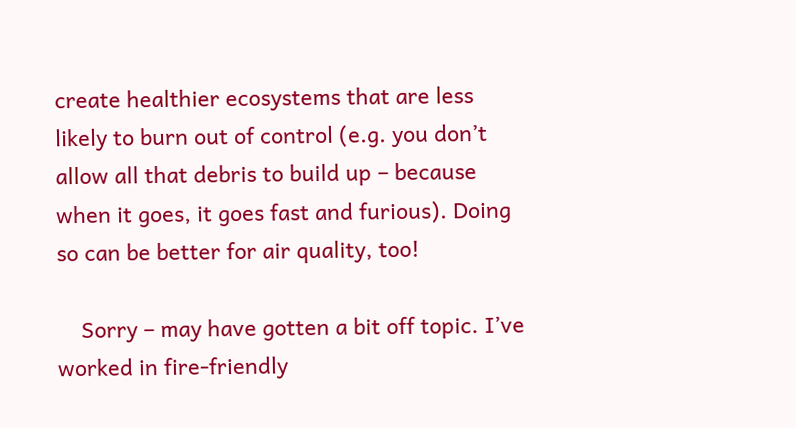create healthier ecosystems that are less likely to burn out of control (e.g. you don’t allow all that debris to build up – because when it goes, it goes fast and furious). Doing so can be better for air quality, too!

    Sorry – may have gotten a bit off topic. I’ve worked in fire-friendly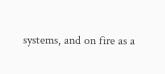systems, and on fire as a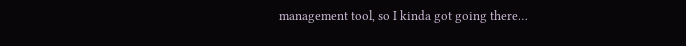management tool, so I kinda got going there…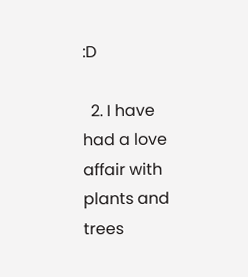:D

  2. I have had a love affair with plants and trees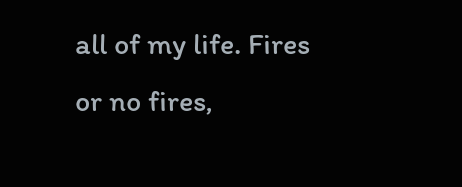all of my life. Fires or no fires,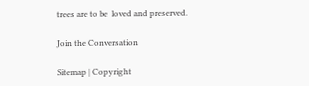trees are to be  loved and preserved.

Join the Conversation

Sitemap | Copyright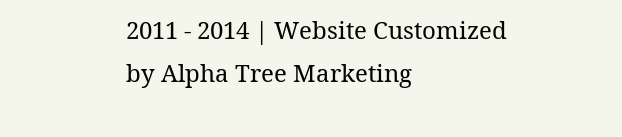2011 - 2014 | Website Customized by Alpha Tree Marketing